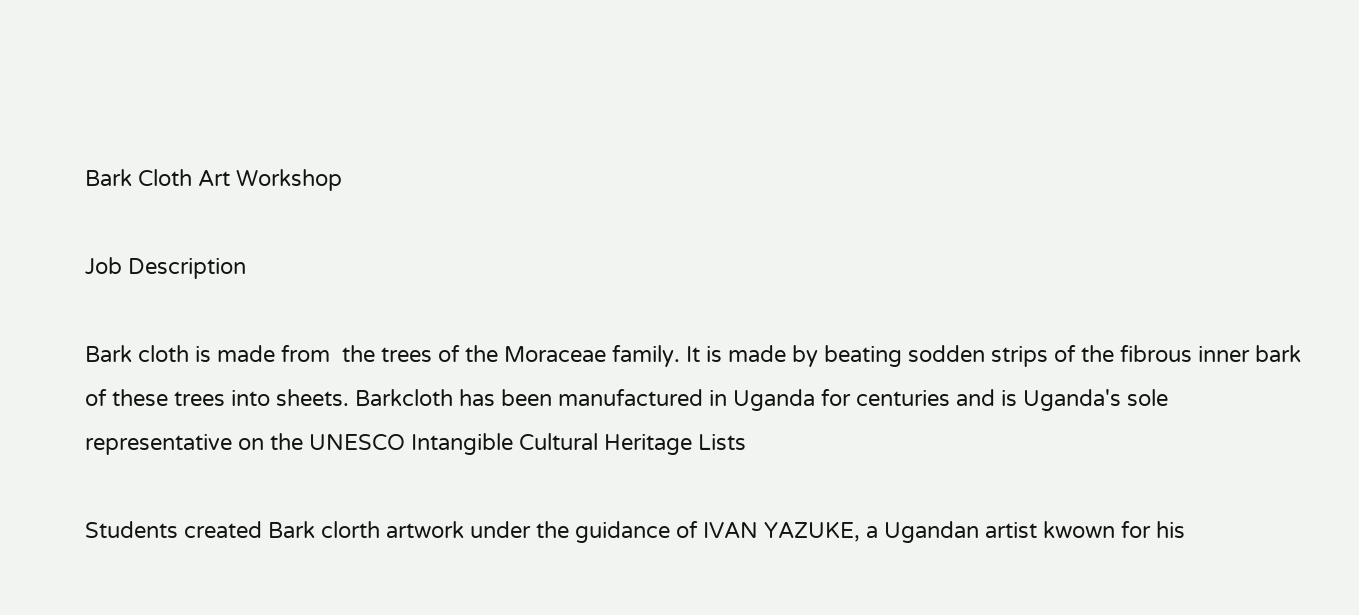Bark Cloth Art Workshop

Job Description

Bark cloth is made from  the trees of the Moraceae family. It is made by beating sodden strips of the fibrous inner bark of these trees into sheets. Barkcloth has been manufactured in Uganda for centuries and is Uganda's sole representative on the UNESCO Intangible Cultural Heritage Lists

Students created Bark clorth artwork under the guidance of IVAN YAZUKE, a Ugandan artist kwown for his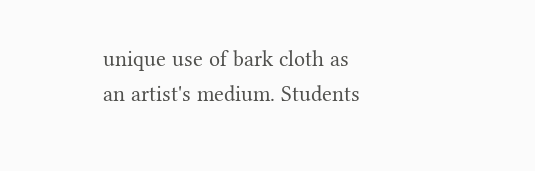unique use of bark cloth as an artist's medium. Students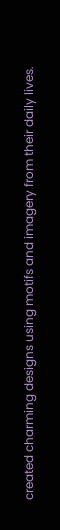created charming designs using motifs and imagery from their daily lives.